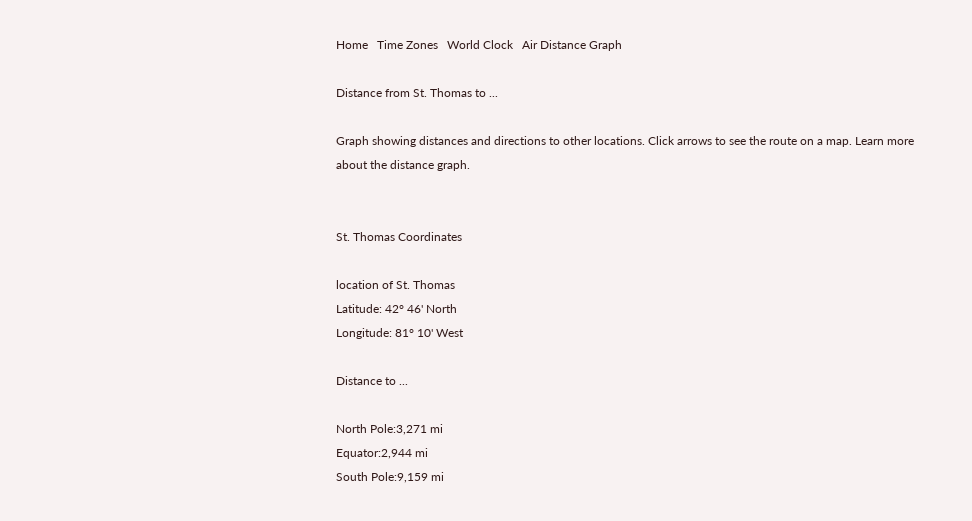Home   Time Zones   World Clock   Air Distance Graph

Distance from St. Thomas to ...

Graph showing distances and directions to other locations. Click arrows to see the route on a map. Learn more about the distance graph.


St. Thomas Coordinates

location of St. Thomas
Latitude: 42° 46' North
Longitude: 81° 10' West

Distance to ...

North Pole:3,271 mi
Equator:2,944 mi
South Pole:9,159 mi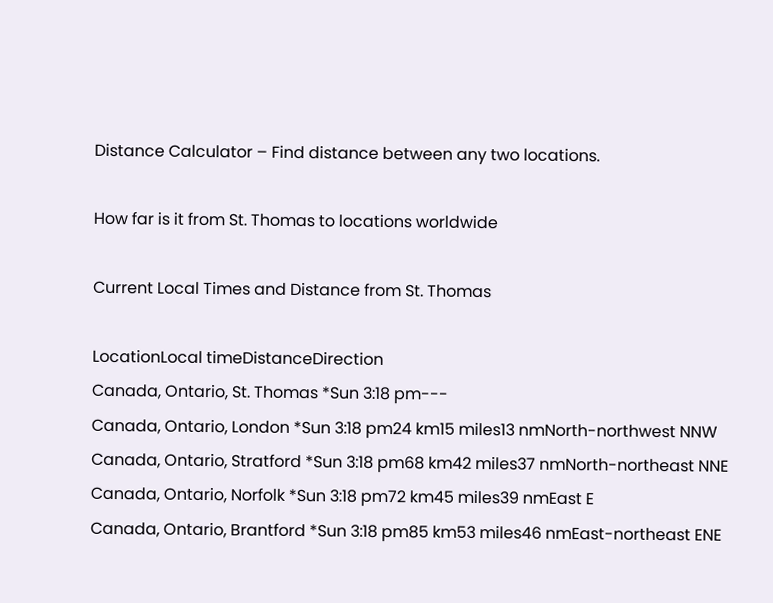Distance Calculator – Find distance between any two locations.

How far is it from St. Thomas to locations worldwide

Current Local Times and Distance from St. Thomas

LocationLocal timeDistanceDirection
Canada, Ontario, St. Thomas *Sun 3:18 pm---
Canada, Ontario, London *Sun 3:18 pm24 km15 miles13 nmNorth-northwest NNW
Canada, Ontario, Stratford *Sun 3:18 pm68 km42 miles37 nmNorth-northeast NNE
Canada, Ontario, Norfolk *Sun 3:18 pm72 km45 miles39 nmEast E
Canada, Ontario, Brantford *Sun 3:18 pm85 km53 miles46 nmEast-northeast ENE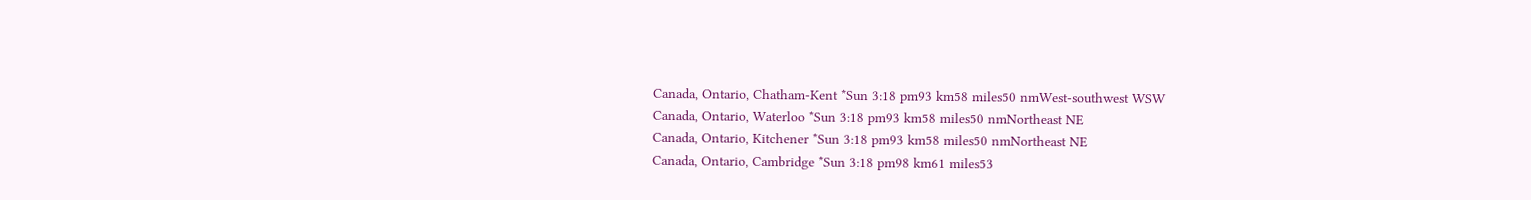Canada, Ontario, Chatham-Kent *Sun 3:18 pm93 km58 miles50 nmWest-southwest WSW
Canada, Ontario, Waterloo *Sun 3:18 pm93 km58 miles50 nmNortheast NE
Canada, Ontario, Kitchener *Sun 3:18 pm93 km58 miles50 nmNortheast NE
Canada, Ontario, Cambridge *Sun 3:18 pm98 km61 miles53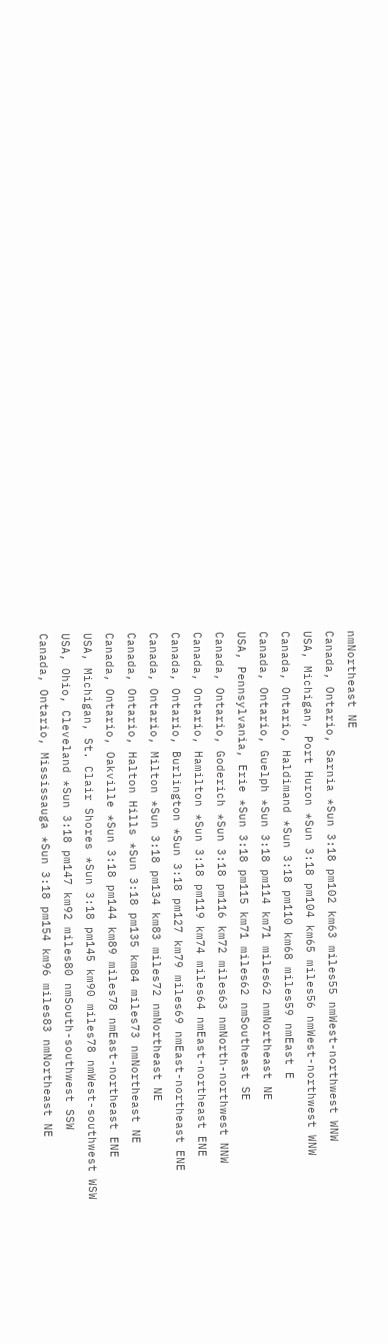nmNortheast NE
Canada, Ontario, Sarnia *Sun 3:18 pm102 km63 miles55 nmWest-northwest WNW
USA, Michigan, Port Huron *Sun 3:18 pm104 km65 miles56 nmWest-northwest WNW
Canada, Ontario, Haldimand *Sun 3:18 pm110 km68 miles59 nmEast E
Canada, Ontario, Guelph *Sun 3:18 pm114 km71 miles62 nmNortheast NE
USA, Pennsylvania, Erie *Sun 3:18 pm115 km71 miles62 nmSoutheast SE
Canada, Ontario, Goderich *Sun 3:18 pm116 km72 miles63 nmNorth-northwest NNW
Canada, Ontario, Hamilton *Sun 3:18 pm119 km74 miles64 nmEast-northeast ENE
Canada, Ontario, Burlington *Sun 3:18 pm127 km79 miles69 nmEast-northeast ENE
Canada, Ontario, Milton *Sun 3:18 pm134 km83 miles72 nmNortheast NE
Canada, Ontario, Halton Hills *Sun 3:18 pm135 km84 miles73 nmNortheast NE
Canada, Ontario, Oakville *Sun 3:18 pm144 km89 miles78 nmEast-northeast ENE
USA, Michigan, St. Clair Shores *Sun 3:18 pm145 km90 miles78 nmWest-southwest WSW
USA, Ohio, Cleveland *Sun 3:18 pm147 km92 miles80 nmSouth-southwest SSW
Canada, Ontario, Mississauga *Sun 3:18 pm154 km96 miles83 nmNortheast NE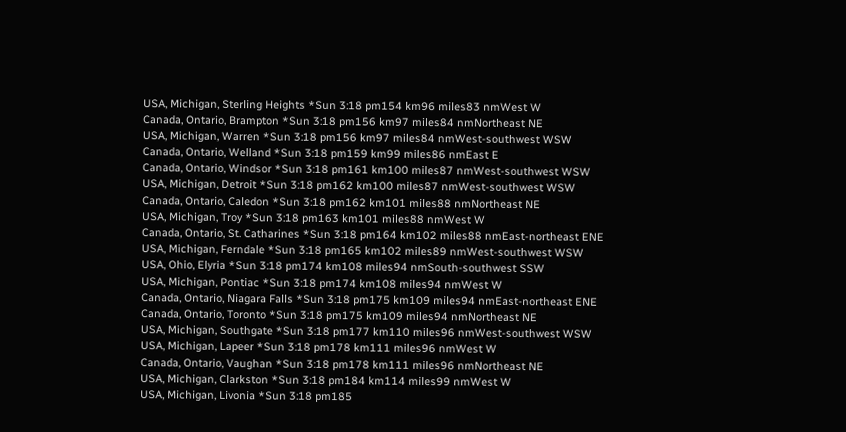USA, Michigan, Sterling Heights *Sun 3:18 pm154 km96 miles83 nmWest W
Canada, Ontario, Brampton *Sun 3:18 pm156 km97 miles84 nmNortheast NE
USA, Michigan, Warren *Sun 3:18 pm156 km97 miles84 nmWest-southwest WSW
Canada, Ontario, Welland *Sun 3:18 pm159 km99 miles86 nmEast E
Canada, Ontario, Windsor *Sun 3:18 pm161 km100 miles87 nmWest-southwest WSW
USA, Michigan, Detroit *Sun 3:18 pm162 km100 miles87 nmWest-southwest WSW
Canada, Ontario, Caledon *Sun 3:18 pm162 km101 miles88 nmNortheast NE
USA, Michigan, Troy *Sun 3:18 pm163 km101 miles88 nmWest W
Canada, Ontario, St. Catharines *Sun 3:18 pm164 km102 miles88 nmEast-northeast ENE
USA, Michigan, Ferndale *Sun 3:18 pm165 km102 miles89 nmWest-southwest WSW
USA, Ohio, Elyria *Sun 3:18 pm174 km108 miles94 nmSouth-southwest SSW
USA, Michigan, Pontiac *Sun 3:18 pm174 km108 miles94 nmWest W
Canada, Ontario, Niagara Falls *Sun 3:18 pm175 km109 miles94 nmEast-northeast ENE
Canada, Ontario, Toronto *Sun 3:18 pm175 km109 miles94 nmNortheast NE
USA, Michigan, Southgate *Sun 3:18 pm177 km110 miles96 nmWest-southwest WSW
USA, Michigan, Lapeer *Sun 3:18 pm178 km111 miles96 nmWest W
Canada, Ontario, Vaughan *Sun 3:18 pm178 km111 miles96 nmNortheast NE
USA, Michigan, Clarkston *Sun 3:18 pm184 km114 miles99 nmWest W
USA, Michigan, Livonia *Sun 3:18 pm185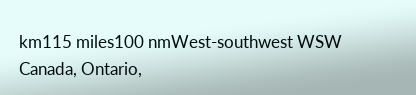km115 miles100 nmWest-southwest WSW
Canada, Ontario,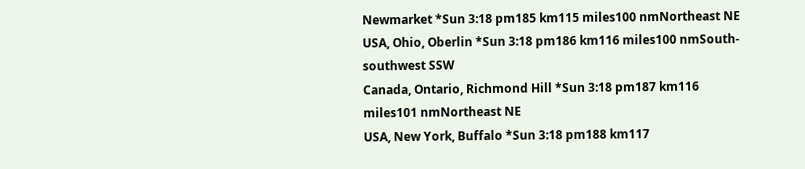Newmarket *Sun 3:18 pm185 km115 miles100 nmNortheast NE
USA, Ohio, Oberlin *Sun 3:18 pm186 km116 miles100 nmSouth-southwest SSW
Canada, Ontario, Richmond Hill *Sun 3:18 pm187 km116 miles101 nmNortheast NE
USA, New York, Buffalo *Sun 3:18 pm188 km117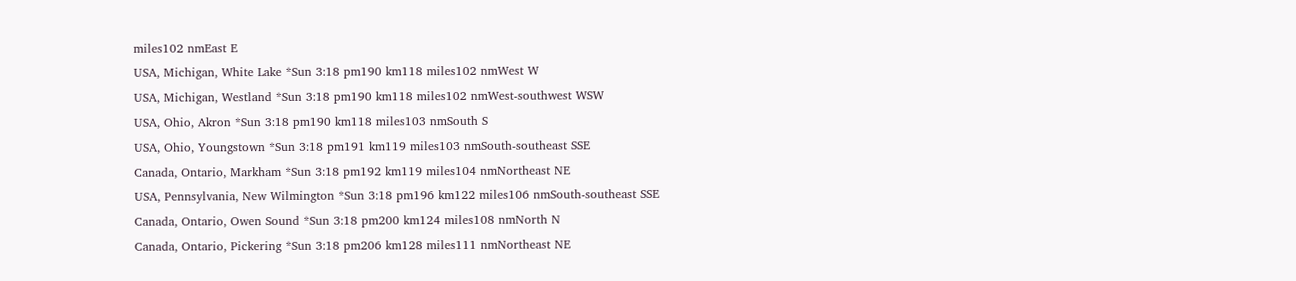miles102 nmEast E
USA, Michigan, White Lake *Sun 3:18 pm190 km118 miles102 nmWest W
USA, Michigan, Westland *Sun 3:18 pm190 km118 miles102 nmWest-southwest WSW
USA, Ohio, Akron *Sun 3:18 pm190 km118 miles103 nmSouth S
USA, Ohio, Youngstown *Sun 3:18 pm191 km119 miles103 nmSouth-southeast SSE
Canada, Ontario, Markham *Sun 3:18 pm192 km119 miles104 nmNortheast NE
USA, Pennsylvania, New Wilmington *Sun 3:18 pm196 km122 miles106 nmSouth-southeast SSE
Canada, Ontario, Owen Sound *Sun 3:18 pm200 km124 miles108 nmNorth N
Canada, Ontario, Pickering *Sun 3:18 pm206 km128 miles111 nmNortheast NE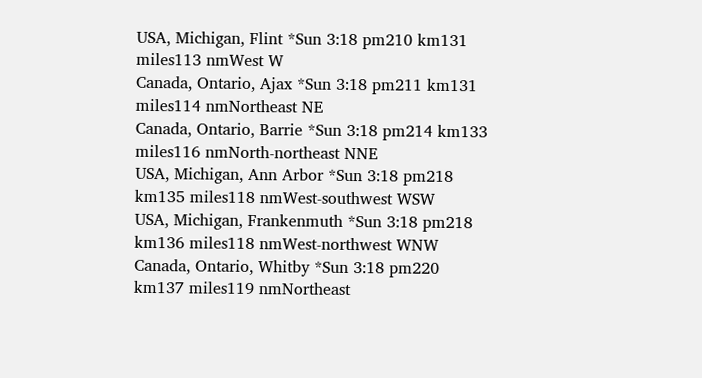USA, Michigan, Flint *Sun 3:18 pm210 km131 miles113 nmWest W
Canada, Ontario, Ajax *Sun 3:18 pm211 km131 miles114 nmNortheast NE
Canada, Ontario, Barrie *Sun 3:18 pm214 km133 miles116 nmNorth-northeast NNE
USA, Michigan, Ann Arbor *Sun 3:18 pm218 km135 miles118 nmWest-southwest WSW
USA, Michigan, Frankenmuth *Sun 3:18 pm218 km136 miles118 nmWest-northwest WNW
Canada, Ontario, Whitby *Sun 3:18 pm220 km137 miles119 nmNortheast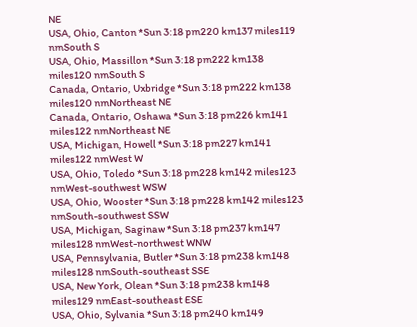NE
USA, Ohio, Canton *Sun 3:18 pm220 km137 miles119 nmSouth S
USA, Ohio, Massillon *Sun 3:18 pm222 km138 miles120 nmSouth S
Canada, Ontario, Uxbridge *Sun 3:18 pm222 km138 miles120 nmNortheast NE
Canada, Ontario, Oshawa *Sun 3:18 pm226 km141 miles122 nmNortheast NE
USA, Michigan, Howell *Sun 3:18 pm227 km141 miles122 nmWest W
USA, Ohio, Toledo *Sun 3:18 pm228 km142 miles123 nmWest-southwest WSW
USA, Ohio, Wooster *Sun 3:18 pm228 km142 miles123 nmSouth-southwest SSW
USA, Michigan, Saginaw *Sun 3:18 pm237 km147 miles128 nmWest-northwest WNW
USA, Pennsylvania, Butler *Sun 3:18 pm238 km148 miles128 nmSouth-southeast SSE
USA, New York, Olean *Sun 3:18 pm238 km148 miles129 nmEast-southeast ESE
USA, Ohio, Sylvania *Sun 3:18 pm240 km149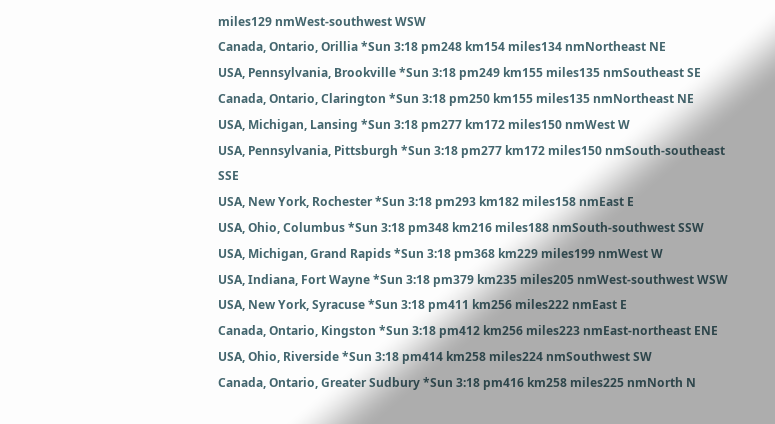miles129 nmWest-southwest WSW
Canada, Ontario, Orillia *Sun 3:18 pm248 km154 miles134 nmNortheast NE
USA, Pennsylvania, Brookville *Sun 3:18 pm249 km155 miles135 nmSoutheast SE
Canada, Ontario, Clarington *Sun 3:18 pm250 km155 miles135 nmNortheast NE
USA, Michigan, Lansing *Sun 3:18 pm277 km172 miles150 nmWest W
USA, Pennsylvania, Pittsburgh *Sun 3:18 pm277 km172 miles150 nmSouth-southeast SSE
USA, New York, Rochester *Sun 3:18 pm293 km182 miles158 nmEast E
USA, Ohio, Columbus *Sun 3:18 pm348 km216 miles188 nmSouth-southwest SSW
USA, Michigan, Grand Rapids *Sun 3:18 pm368 km229 miles199 nmWest W
USA, Indiana, Fort Wayne *Sun 3:18 pm379 km235 miles205 nmWest-southwest WSW
USA, New York, Syracuse *Sun 3:18 pm411 km256 miles222 nmEast E
Canada, Ontario, Kingston *Sun 3:18 pm412 km256 miles223 nmEast-northeast ENE
USA, Ohio, Riverside *Sun 3:18 pm414 km258 miles224 nmSouthwest SW
Canada, Ontario, Greater Sudbury *Sun 3:18 pm416 km258 miles225 nmNorth N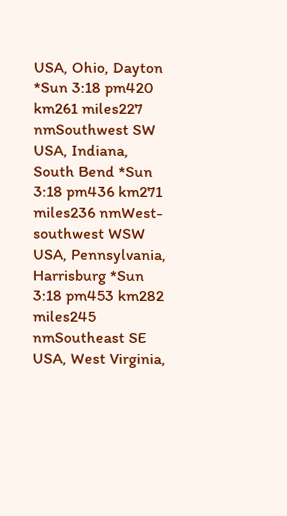USA, Ohio, Dayton *Sun 3:18 pm420 km261 miles227 nmSouthwest SW
USA, Indiana, South Bend *Sun 3:18 pm436 km271 miles236 nmWest-southwest WSW
USA, Pennsylvania, Harrisburg *Sun 3:18 pm453 km282 miles245 nmSoutheast SE
USA, West Virginia,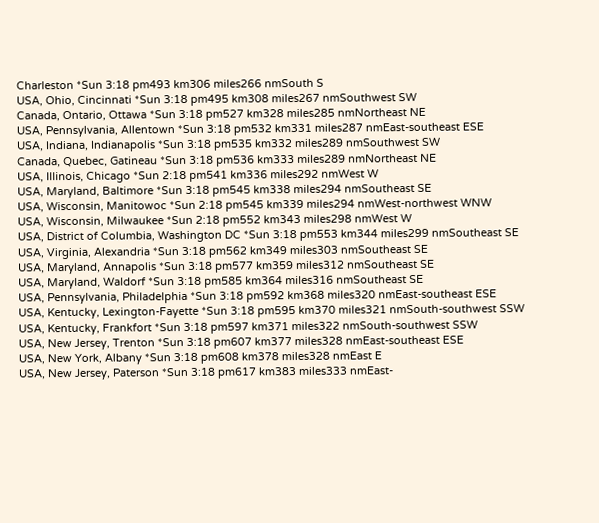Charleston *Sun 3:18 pm493 km306 miles266 nmSouth S
USA, Ohio, Cincinnati *Sun 3:18 pm495 km308 miles267 nmSouthwest SW
Canada, Ontario, Ottawa *Sun 3:18 pm527 km328 miles285 nmNortheast NE
USA, Pennsylvania, Allentown *Sun 3:18 pm532 km331 miles287 nmEast-southeast ESE
USA, Indiana, Indianapolis *Sun 3:18 pm535 km332 miles289 nmSouthwest SW
Canada, Quebec, Gatineau *Sun 3:18 pm536 km333 miles289 nmNortheast NE
USA, Illinois, Chicago *Sun 2:18 pm541 km336 miles292 nmWest W
USA, Maryland, Baltimore *Sun 3:18 pm545 km338 miles294 nmSoutheast SE
USA, Wisconsin, Manitowoc *Sun 2:18 pm545 km339 miles294 nmWest-northwest WNW
USA, Wisconsin, Milwaukee *Sun 2:18 pm552 km343 miles298 nmWest W
USA, District of Columbia, Washington DC *Sun 3:18 pm553 km344 miles299 nmSoutheast SE
USA, Virginia, Alexandria *Sun 3:18 pm562 km349 miles303 nmSoutheast SE
USA, Maryland, Annapolis *Sun 3:18 pm577 km359 miles312 nmSoutheast SE
USA, Maryland, Waldorf *Sun 3:18 pm585 km364 miles316 nmSoutheast SE
USA, Pennsylvania, Philadelphia *Sun 3:18 pm592 km368 miles320 nmEast-southeast ESE
USA, Kentucky, Lexington-Fayette *Sun 3:18 pm595 km370 miles321 nmSouth-southwest SSW
USA, Kentucky, Frankfort *Sun 3:18 pm597 km371 miles322 nmSouth-southwest SSW
USA, New Jersey, Trenton *Sun 3:18 pm607 km377 miles328 nmEast-southeast ESE
USA, New York, Albany *Sun 3:18 pm608 km378 miles328 nmEast E
USA, New Jersey, Paterson *Sun 3:18 pm617 km383 miles333 nmEast-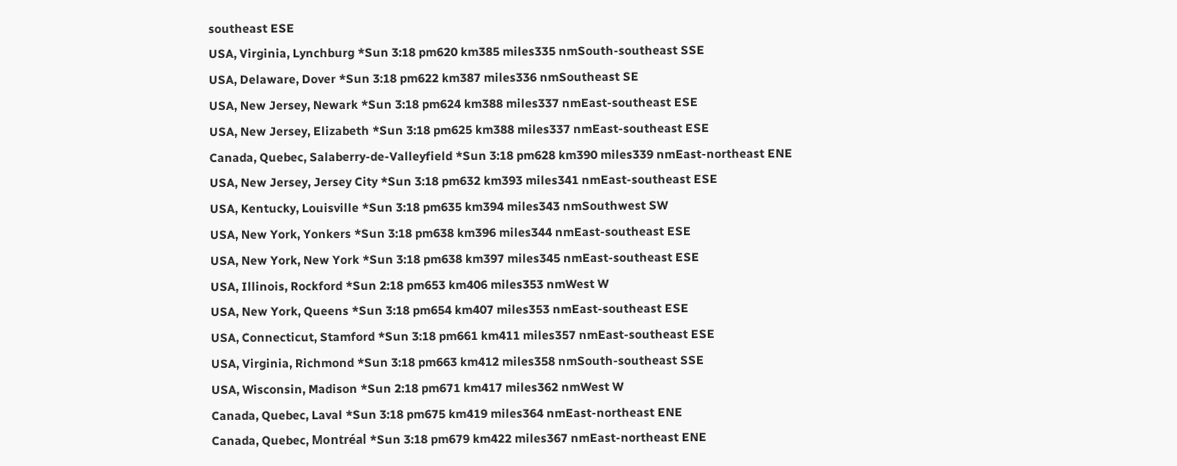southeast ESE
USA, Virginia, Lynchburg *Sun 3:18 pm620 km385 miles335 nmSouth-southeast SSE
USA, Delaware, Dover *Sun 3:18 pm622 km387 miles336 nmSoutheast SE
USA, New Jersey, Newark *Sun 3:18 pm624 km388 miles337 nmEast-southeast ESE
USA, New Jersey, Elizabeth *Sun 3:18 pm625 km388 miles337 nmEast-southeast ESE
Canada, Quebec, Salaberry-de-Valleyfield *Sun 3:18 pm628 km390 miles339 nmEast-northeast ENE
USA, New Jersey, Jersey City *Sun 3:18 pm632 km393 miles341 nmEast-southeast ESE
USA, Kentucky, Louisville *Sun 3:18 pm635 km394 miles343 nmSouthwest SW
USA, New York, Yonkers *Sun 3:18 pm638 km396 miles344 nmEast-southeast ESE
USA, New York, New York *Sun 3:18 pm638 km397 miles345 nmEast-southeast ESE
USA, Illinois, Rockford *Sun 2:18 pm653 km406 miles353 nmWest W
USA, New York, Queens *Sun 3:18 pm654 km407 miles353 nmEast-southeast ESE
USA, Connecticut, Stamford *Sun 3:18 pm661 km411 miles357 nmEast-southeast ESE
USA, Virginia, Richmond *Sun 3:18 pm663 km412 miles358 nmSouth-southeast SSE
USA, Wisconsin, Madison *Sun 2:18 pm671 km417 miles362 nmWest W
Canada, Quebec, Laval *Sun 3:18 pm675 km419 miles364 nmEast-northeast ENE
Canada, Quebec, Montréal *Sun 3:18 pm679 km422 miles367 nmEast-northeast ENE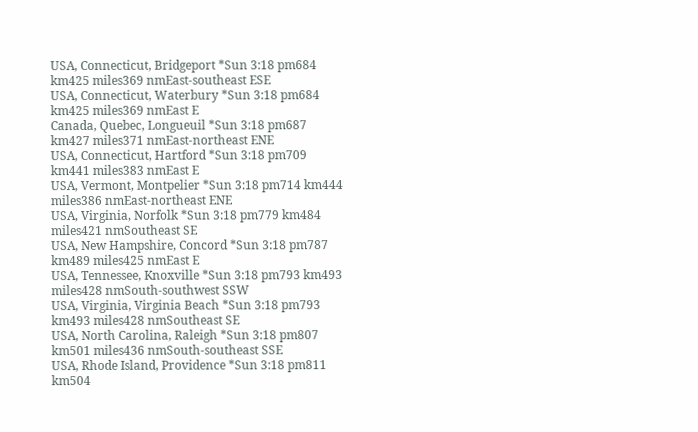USA, Connecticut, Bridgeport *Sun 3:18 pm684 km425 miles369 nmEast-southeast ESE
USA, Connecticut, Waterbury *Sun 3:18 pm684 km425 miles369 nmEast E
Canada, Quebec, Longueuil *Sun 3:18 pm687 km427 miles371 nmEast-northeast ENE
USA, Connecticut, Hartford *Sun 3:18 pm709 km441 miles383 nmEast E
USA, Vermont, Montpelier *Sun 3:18 pm714 km444 miles386 nmEast-northeast ENE
USA, Virginia, Norfolk *Sun 3:18 pm779 km484 miles421 nmSoutheast SE
USA, New Hampshire, Concord *Sun 3:18 pm787 km489 miles425 nmEast E
USA, Tennessee, Knoxville *Sun 3:18 pm793 km493 miles428 nmSouth-southwest SSW
USA, Virginia, Virginia Beach *Sun 3:18 pm793 km493 miles428 nmSoutheast SE
USA, North Carolina, Raleigh *Sun 3:18 pm807 km501 miles436 nmSouth-southeast SSE
USA, Rhode Island, Providence *Sun 3:18 pm811 km504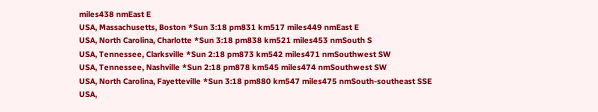miles438 nmEast E
USA, Massachusetts, Boston *Sun 3:18 pm831 km517 miles449 nmEast E
USA, North Carolina, Charlotte *Sun 3:18 pm838 km521 miles453 nmSouth S
USA, Tennessee, Clarksville *Sun 2:18 pm873 km542 miles471 nmSouthwest SW
USA, Tennessee, Nashville *Sun 2:18 pm878 km545 miles474 nmSouthwest SW
USA, North Carolina, Fayetteville *Sun 3:18 pm880 km547 miles475 nmSouth-southeast SSE
USA,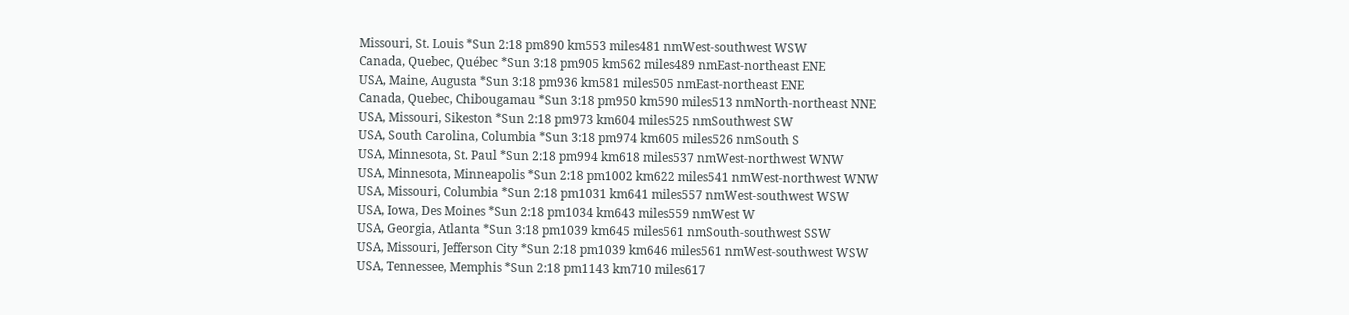Missouri, St. Louis *Sun 2:18 pm890 km553 miles481 nmWest-southwest WSW
Canada, Quebec, Québec *Sun 3:18 pm905 km562 miles489 nmEast-northeast ENE
USA, Maine, Augusta *Sun 3:18 pm936 km581 miles505 nmEast-northeast ENE
Canada, Quebec, Chibougamau *Sun 3:18 pm950 km590 miles513 nmNorth-northeast NNE
USA, Missouri, Sikeston *Sun 2:18 pm973 km604 miles525 nmSouthwest SW
USA, South Carolina, Columbia *Sun 3:18 pm974 km605 miles526 nmSouth S
USA, Minnesota, St. Paul *Sun 2:18 pm994 km618 miles537 nmWest-northwest WNW
USA, Minnesota, Minneapolis *Sun 2:18 pm1002 km622 miles541 nmWest-northwest WNW
USA, Missouri, Columbia *Sun 2:18 pm1031 km641 miles557 nmWest-southwest WSW
USA, Iowa, Des Moines *Sun 2:18 pm1034 km643 miles559 nmWest W
USA, Georgia, Atlanta *Sun 3:18 pm1039 km645 miles561 nmSouth-southwest SSW
USA, Missouri, Jefferson City *Sun 2:18 pm1039 km646 miles561 nmWest-southwest WSW
USA, Tennessee, Memphis *Sun 2:18 pm1143 km710 miles617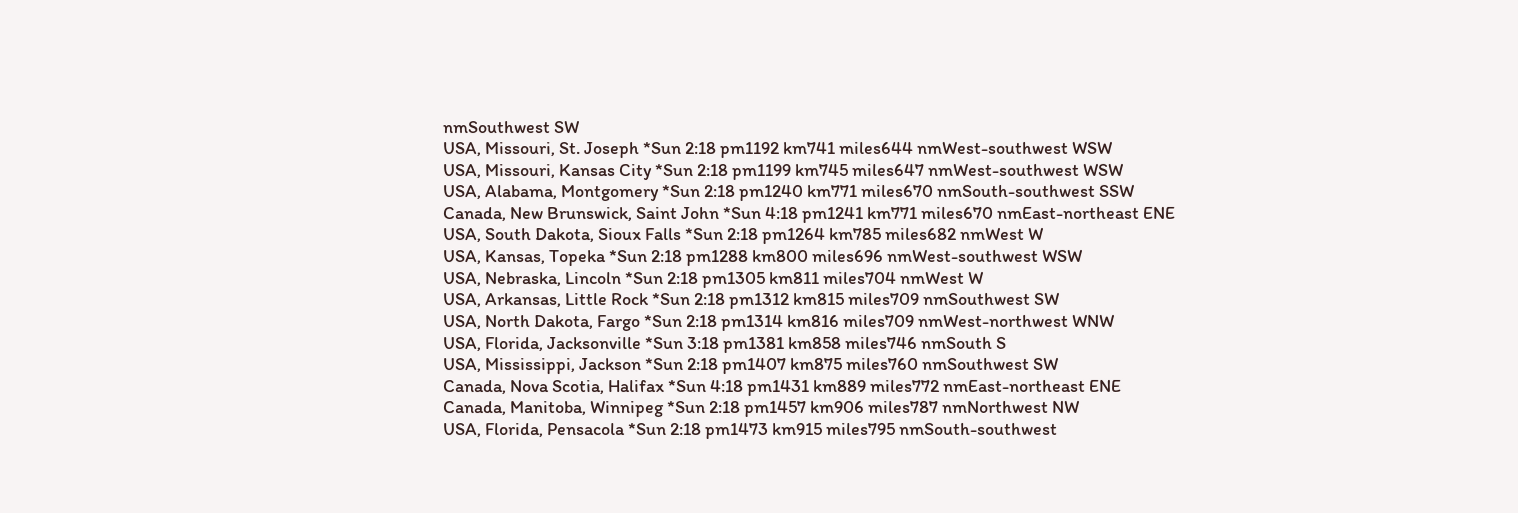nmSouthwest SW
USA, Missouri, St. Joseph *Sun 2:18 pm1192 km741 miles644 nmWest-southwest WSW
USA, Missouri, Kansas City *Sun 2:18 pm1199 km745 miles647 nmWest-southwest WSW
USA, Alabama, Montgomery *Sun 2:18 pm1240 km771 miles670 nmSouth-southwest SSW
Canada, New Brunswick, Saint John *Sun 4:18 pm1241 km771 miles670 nmEast-northeast ENE
USA, South Dakota, Sioux Falls *Sun 2:18 pm1264 km785 miles682 nmWest W
USA, Kansas, Topeka *Sun 2:18 pm1288 km800 miles696 nmWest-southwest WSW
USA, Nebraska, Lincoln *Sun 2:18 pm1305 km811 miles704 nmWest W
USA, Arkansas, Little Rock *Sun 2:18 pm1312 km815 miles709 nmSouthwest SW
USA, North Dakota, Fargo *Sun 2:18 pm1314 km816 miles709 nmWest-northwest WNW
USA, Florida, Jacksonville *Sun 3:18 pm1381 km858 miles746 nmSouth S
USA, Mississippi, Jackson *Sun 2:18 pm1407 km875 miles760 nmSouthwest SW
Canada, Nova Scotia, Halifax *Sun 4:18 pm1431 km889 miles772 nmEast-northeast ENE
Canada, Manitoba, Winnipeg *Sun 2:18 pm1457 km906 miles787 nmNorthwest NW
USA, Florida, Pensacola *Sun 2:18 pm1473 km915 miles795 nmSouth-southwest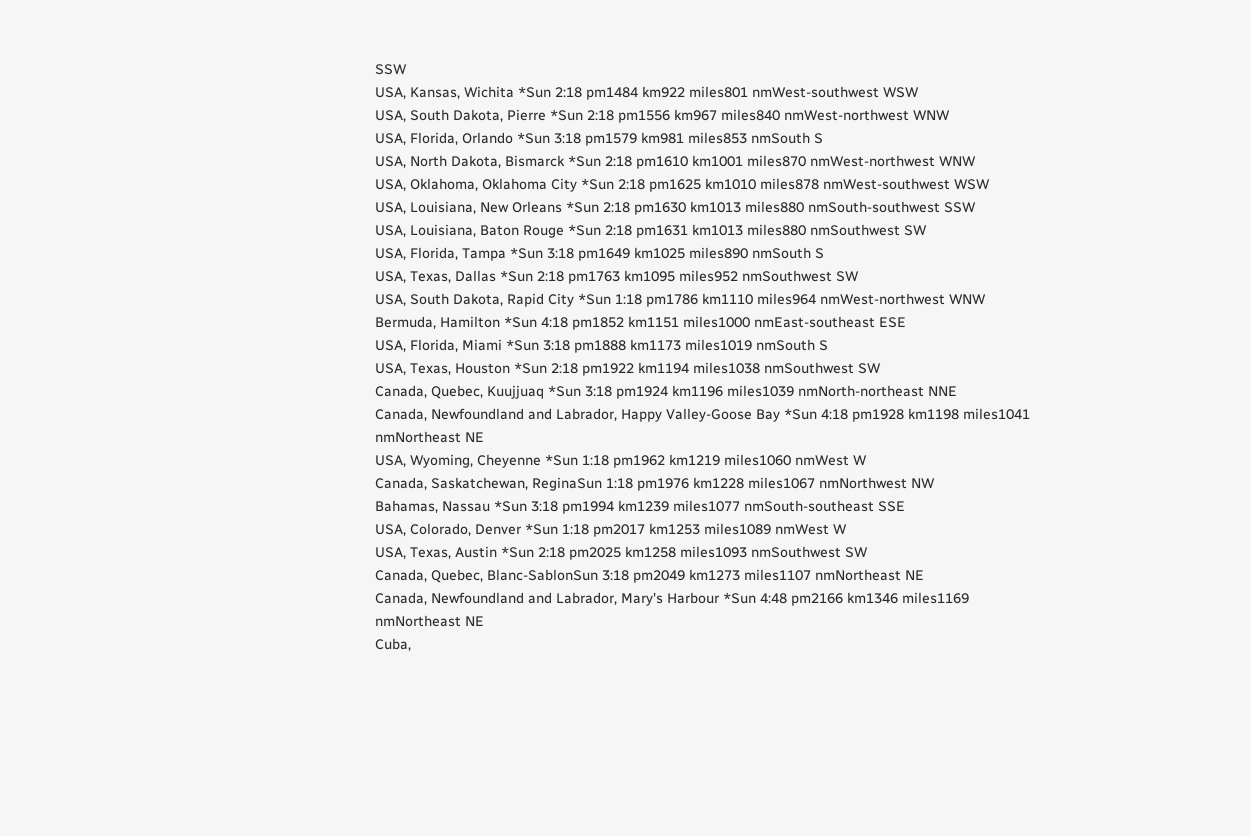SSW
USA, Kansas, Wichita *Sun 2:18 pm1484 km922 miles801 nmWest-southwest WSW
USA, South Dakota, Pierre *Sun 2:18 pm1556 km967 miles840 nmWest-northwest WNW
USA, Florida, Orlando *Sun 3:18 pm1579 km981 miles853 nmSouth S
USA, North Dakota, Bismarck *Sun 2:18 pm1610 km1001 miles870 nmWest-northwest WNW
USA, Oklahoma, Oklahoma City *Sun 2:18 pm1625 km1010 miles878 nmWest-southwest WSW
USA, Louisiana, New Orleans *Sun 2:18 pm1630 km1013 miles880 nmSouth-southwest SSW
USA, Louisiana, Baton Rouge *Sun 2:18 pm1631 km1013 miles880 nmSouthwest SW
USA, Florida, Tampa *Sun 3:18 pm1649 km1025 miles890 nmSouth S
USA, Texas, Dallas *Sun 2:18 pm1763 km1095 miles952 nmSouthwest SW
USA, South Dakota, Rapid City *Sun 1:18 pm1786 km1110 miles964 nmWest-northwest WNW
Bermuda, Hamilton *Sun 4:18 pm1852 km1151 miles1000 nmEast-southeast ESE
USA, Florida, Miami *Sun 3:18 pm1888 km1173 miles1019 nmSouth S
USA, Texas, Houston *Sun 2:18 pm1922 km1194 miles1038 nmSouthwest SW
Canada, Quebec, Kuujjuaq *Sun 3:18 pm1924 km1196 miles1039 nmNorth-northeast NNE
Canada, Newfoundland and Labrador, Happy Valley-Goose Bay *Sun 4:18 pm1928 km1198 miles1041 nmNortheast NE
USA, Wyoming, Cheyenne *Sun 1:18 pm1962 km1219 miles1060 nmWest W
Canada, Saskatchewan, ReginaSun 1:18 pm1976 km1228 miles1067 nmNorthwest NW
Bahamas, Nassau *Sun 3:18 pm1994 km1239 miles1077 nmSouth-southeast SSE
USA, Colorado, Denver *Sun 1:18 pm2017 km1253 miles1089 nmWest W
USA, Texas, Austin *Sun 2:18 pm2025 km1258 miles1093 nmSouthwest SW
Canada, Quebec, Blanc-SablonSun 3:18 pm2049 km1273 miles1107 nmNortheast NE
Canada, Newfoundland and Labrador, Mary's Harbour *Sun 4:48 pm2166 km1346 miles1169 nmNortheast NE
Cuba,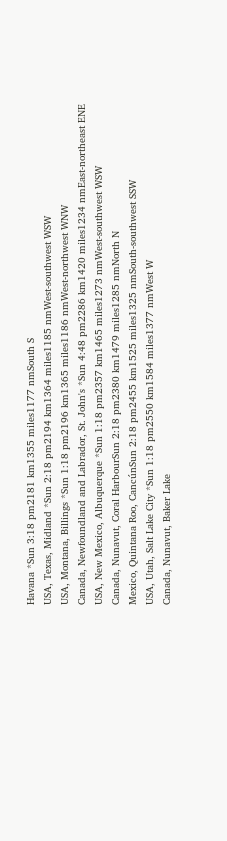Havana *Sun 3:18 pm2181 km1355 miles1177 nmSouth S
USA, Texas, Midland *Sun 2:18 pm2194 km1364 miles1185 nmWest-southwest WSW
USA, Montana, Billings *Sun 1:18 pm2196 km1365 miles1186 nmWest-northwest WNW
Canada, Newfoundland and Labrador, St. John's *Sun 4:48 pm2286 km1420 miles1234 nmEast-northeast ENE
USA, New Mexico, Albuquerque *Sun 1:18 pm2357 km1465 miles1273 nmWest-southwest WSW
Canada, Nunavut, Coral HarbourSun 2:18 pm2380 km1479 miles1285 nmNorth N
Mexico, Quintana Roo, CancúnSun 2:18 pm2455 km1525 miles1325 nmSouth-southwest SSW
USA, Utah, Salt Lake City *Sun 1:18 pm2550 km1584 miles1377 nmWest W
Canada, Nunavut, Baker Lake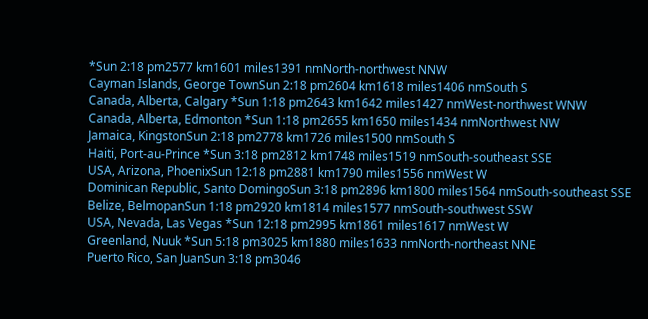*Sun 2:18 pm2577 km1601 miles1391 nmNorth-northwest NNW
Cayman Islands, George TownSun 2:18 pm2604 km1618 miles1406 nmSouth S
Canada, Alberta, Calgary *Sun 1:18 pm2643 km1642 miles1427 nmWest-northwest WNW
Canada, Alberta, Edmonton *Sun 1:18 pm2655 km1650 miles1434 nmNorthwest NW
Jamaica, KingstonSun 2:18 pm2778 km1726 miles1500 nmSouth S
Haiti, Port-au-Prince *Sun 3:18 pm2812 km1748 miles1519 nmSouth-southeast SSE
USA, Arizona, PhoenixSun 12:18 pm2881 km1790 miles1556 nmWest W
Dominican Republic, Santo DomingoSun 3:18 pm2896 km1800 miles1564 nmSouth-southeast SSE
Belize, BelmopanSun 1:18 pm2920 km1814 miles1577 nmSouth-southwest SSW
USA, Nevada, Las Vegas *Sun 12:18 pm2995 km1861 miles1617 nmWest W
Greenland, Nuuk *Sun 5:18 pm3025 km1880 miles1633 nmNorth-northeast NNE
Puerto Rico, San JuanSun 3:18 pm3046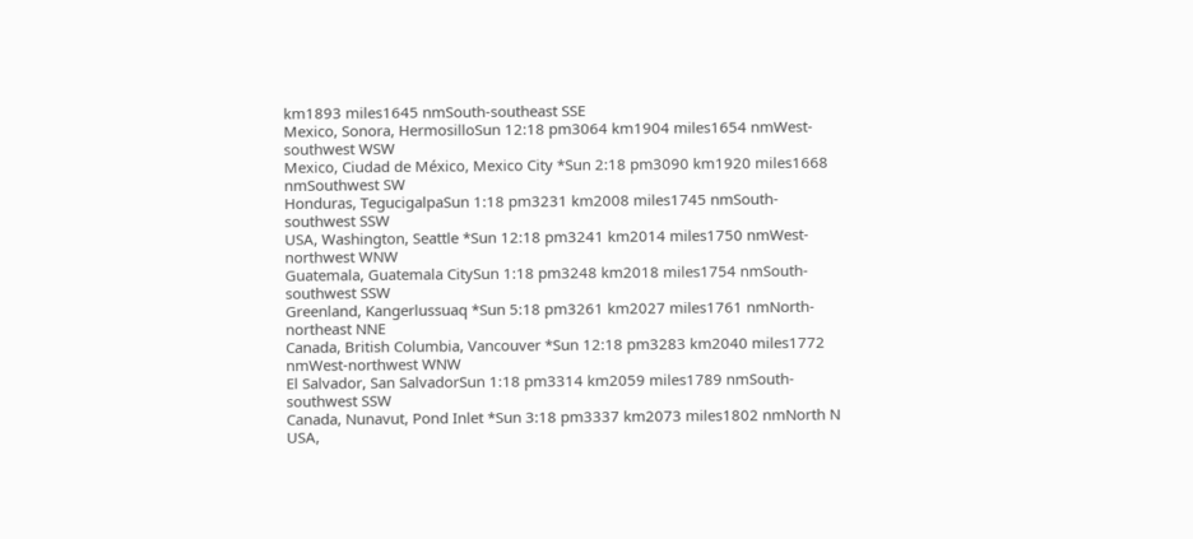km1893 miles1645 nmSouth-southeast SSE
Mexico, Sonora, HermosilloSun 12:18 pm3064 km1904 miles1654 nmWest-southwest WSW
Mexico, Ciudad de México, Mexico City *Sun 2:18 pm3090 km1920 miles1668 nmSouthwest SW
Honduras, TegucigalpaSun 1:18 pm3231 km2008 miles1745 nmSouth-southwest SSW
USA, Washington, Seattle *Sun 12:18 pm3241 km2014 miles1750 nmWest-northwest WNW
Guatemala, Guatemala CitySun 1:18 pm3248 km2018 miles1754 nmSouth-southwest SSW
Greenland, Kangerlussuaq *Sun 5:18 pm3261 km2027 miles1761 nmNorth-northeast NNE
Canada, British Columbia, Vancouver *Sun 12:18 pm3283 km2040 miles1772 nmWest-northwest WNW
El Salvador, San SalvadorSun 1:18 pm3314 km2059 miles1789 nmSouth-southwest SSW
Canada, Nunavut, Pond Inlet *Sun 3:18 pm3337 km2073 miles1802 nmNorth N
USA,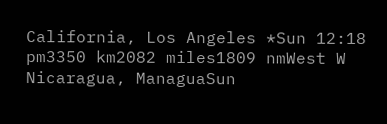California, Los Angeles *Sun 12:18 pm3350 km2082 miles1809 nmWest W
Nicaragua, ManaguaSun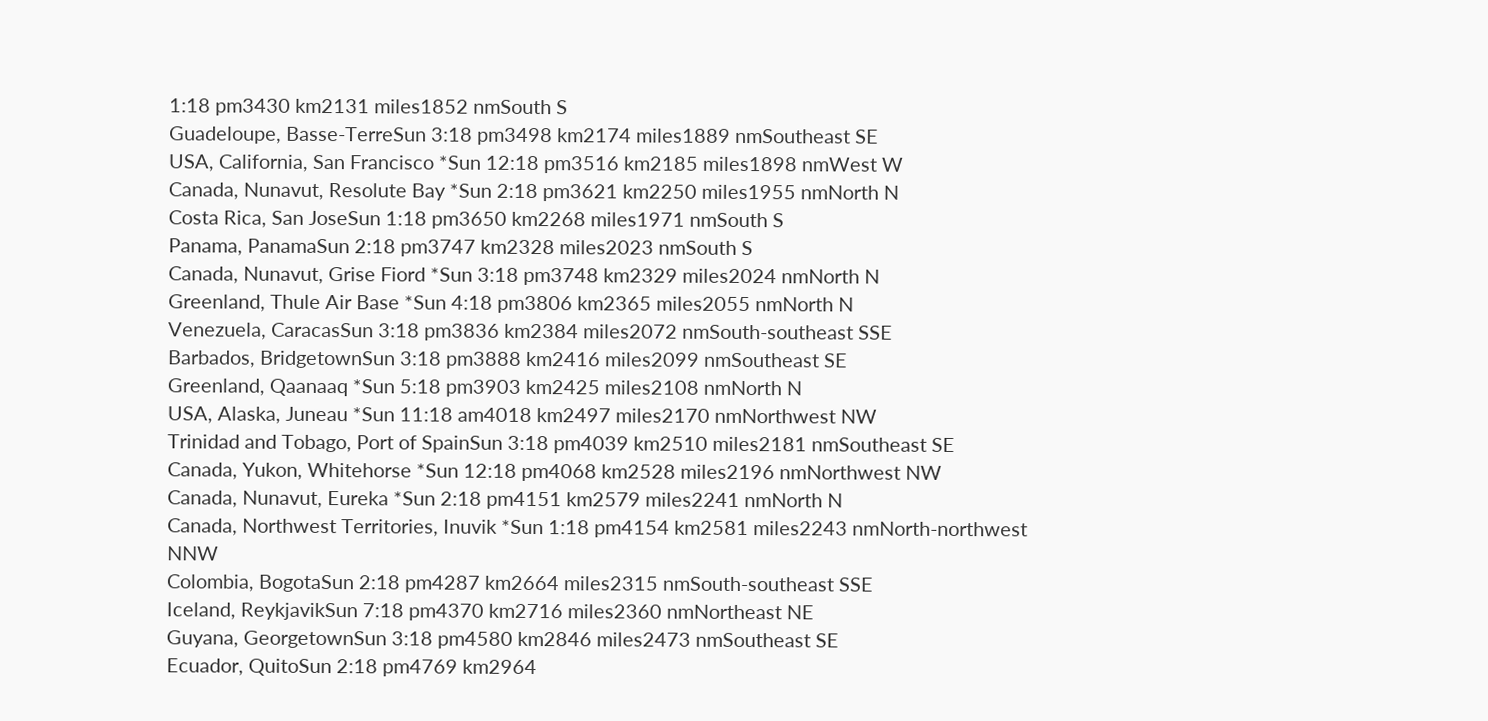1:18 pm3430 km2131 miles1852 nmSouth S
Guadeloupe, Basse-TerreSun 3:18 pm3498 km2174 miles1889 nmSoutheast SE
USA, California, San Francisco *Sun 12:18 pm3516 km2185 miles1898 nmWest W
Canada, Nunavut, Resolute Bay *Sun 2:18 pm3621 km2250 miles1955 nmNorth N
Costa Rica, San JoseSun 1:18 pm3650 km2268 miles1971 nmSouth S
Panama, PanamaSun 2:18 pm3747 km2328 miles2023 nmSouth S
Canada, Nunavut, Grise Fiord *Sun 3:18 pm3748 km2329 miles2024 nmNorth N
Greenland, Thule Air Base *Sun 4:18 pm3806 km2365 miles2055 nmNorth N
Venezuela, CaracasSun 3:18 pm3836 km2384 miles2072 nmSouth-southeast SSE
Barbados, BridgetownSun 3:18 pm3888 km2416 miles2099 nmSoutheast SE
Greenland, Qaanaaq *Sun 5:18 pm3903 km2425 miles2108 nmNorth N
USA, Alaska, Juneau *Sun 11:18 am4018 km2497 miles2170 nmNorthwest NW
Trinidad and Tobago, Port of SpainSun 3:18 pm4039 km2510 miles2181 nmSoutheast SE
Canada, Yukon, Whitehorse *Sun 12:18 pm4068 km2528 miles2196 nmNorthwest NW
Canada, Nunavut, Eureka *Sun 2:18 pm4151 km2579 miles2241 nmNorth N
Canada, Northwest Territories, Inuvik *Sun 1:18 pm4154 km2581 miles2243 nmNorth-northwest NNW
Colombia, BogotaSun 2:18 pm4287 km2664 miles2315 nmSouth-southeast SSE
Iceland, ReykjavikSun 7:18 pm4370 km2716 miles2360 nmNortheast NE
Guyana, GeorgetownSun 3:18 pm4580 km2846 miles2473 nmSoutheast SE
Ecuador, QuitoSun 2:18 pm4769 km2964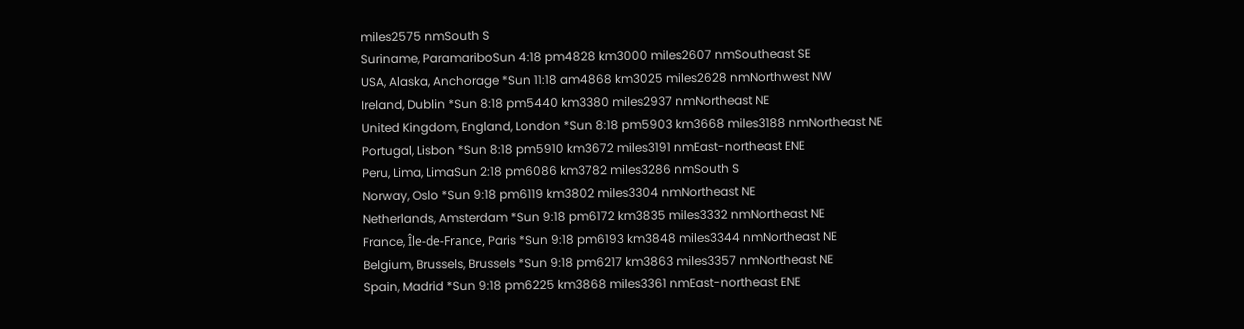miles2575 nmSouth S
Suriname, ParamariboSun 4:18 pm4828 km3000 miles2607 nmSoutheast SE
USA, Alaska, Anchorage *Sun 11:18 am4868 km3025 miles2628 nmNorthwest NW
Ireland, Dublin *Sun 8:18 pm5440 km3380 miles2937 nmNortheast NE
United Kingdom, England, London *Sun 8:18 pm5903 km3668 miles3188 nmNortheast NE
Portugal, Lisbon *Sun 8:18 pm5910 km3672 miles3191 nmEast-northeast ENE
Peru, Lima, LimaSun 2:18 pm6086 km3782 miles3286 nmSouth S
Norway, Oslo *Sun 9:18 pm6119 km3802 miles3304 nmNortheast NE
Netherlands, Amsterdam *Sun 9:18 pm6172 km3835 miles3332 nmNortheast NE
France, Île-de-France, Paris *Sun 9:18 pm6193 km3848 miles3344 nmNortheast NE
Belgium, Brussels, Brussels *Sun 9:18 pm6217 km3863 miles3357 nmNortheast NE
Spain, Madrid *Sun 9:18 pm6225 km3868 miles3361 nmEast-northeast ENE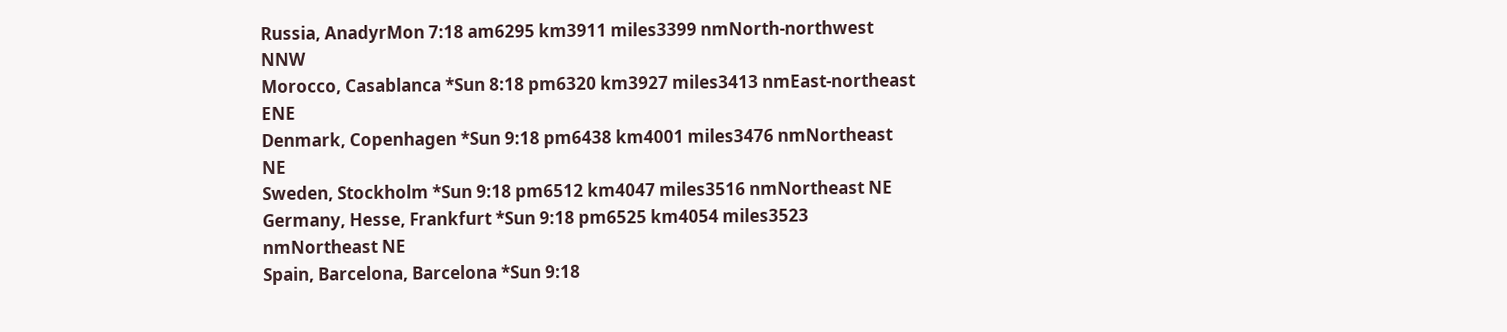Russia, AnadyrMon 7:18 am6295 km3911 miles3399 nmNorth-northwest NNW
Morocco, Casablanca *Sun 8:18 pm6320 km3927 miles3413 nmEast-northeast ENE
Denmark, Copenhagen *Sun 9:18 pm6438 km4001 miles3476 nmNortheast NE
Sweden, Stockholm *Sun 9:18 pm6512 km4047 miles3516 nmNortheast NE
Germany, Hesse, Frankfurt *Sun 9:18 pm6525 km4054 miles3523 nmNortheast NE
Spain, Barcelona, Barcelona *Sun 9:18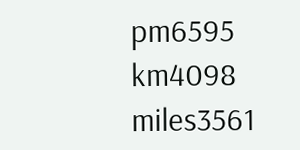pm6595 km4098 miles3561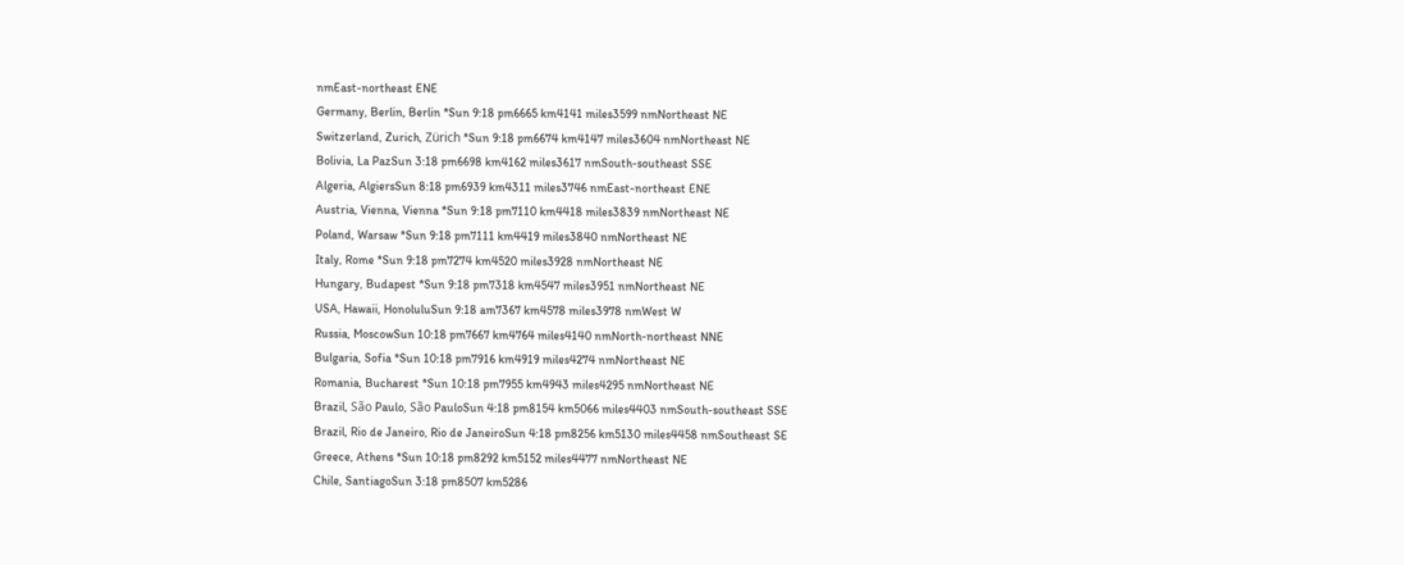nmEast-northeast ENE
Germany, Berlin, Berlin *Sun 9:18 pm6665 km4141 miles3599 nmNortheast NE
Switzerland, Zurich, Zürich *Sun 9:18 pm6674 km4147 miles3604 nmNortheast NE
Bolivia, La PazSun 3:18 pm6698 km4162 miles3617 nmSouth-southeast SSE
Algeria, AlgiersSun 8:18 pm6939 km4311 miles3746 nmEast-northeast ENE
Austria, Vienna, Vienna *Sun 9:18 pm7110 km4418 miles3839 nmNortheast NE
Poland, Warsaw *Sun 9:18 pm7111 km4419 miles3840 nmNortheast NE
Italy, Rome *Sun 9:18 pm7274 km4520 miles3928 nmNortheast NE
Hungary, Budapest *Sun 9:18 pm7318 km4547 miles3951 nmNortheast NE
USA, Hawaii, HonoluluSun 9:18 am7367 km4578 miles3978 nmWest W
Russia, MoscowSun 10:18 pm7667 km4764 miles4140 nmNorth-northeast NNE
Bulgaria, Sofia *Sun 10:18 pm7916 km4919 miles4274 nmNortheast NE
Romania, Bucharest *Sun 10:18 pm7955 km4943 miles4295 nmNortheast NE
Brazil, São Paulo, São PauloSun 4:18 pm8154 km5066 miles4403 nmSouth-southeast SSE
Brazil, Rio de Janeiro, Rio de JaneiroSun 4:18 pm8256 km5130 miles4458 nmSoutheast SE
Greece, Athens *Sun 10:18 pm8292 km5152 miles4477 nmNortheast NE
Chile, SantiagoSun 3:18 pm8507 km5286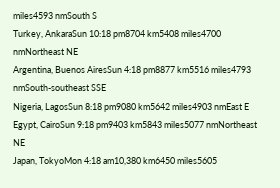miles4593 nmSouth S
Turkey, AnkaraSun 10:18 pm8704 km5408 miles4700 nmNortheast NE
Argentina, Buenos AiresSun 4:18 pm8877 km5516 miles4793 nmSouth-southeast SSE
Nigeria, LagosSun 8:18 pm9080 km5642 miles4903 nmEast E
Egypt, CairoSun 9:18 pm9403 km5843 miles5077 nmNortheast NE
Japan, TokyoMon 4:18 am10,380 km6450 miles5605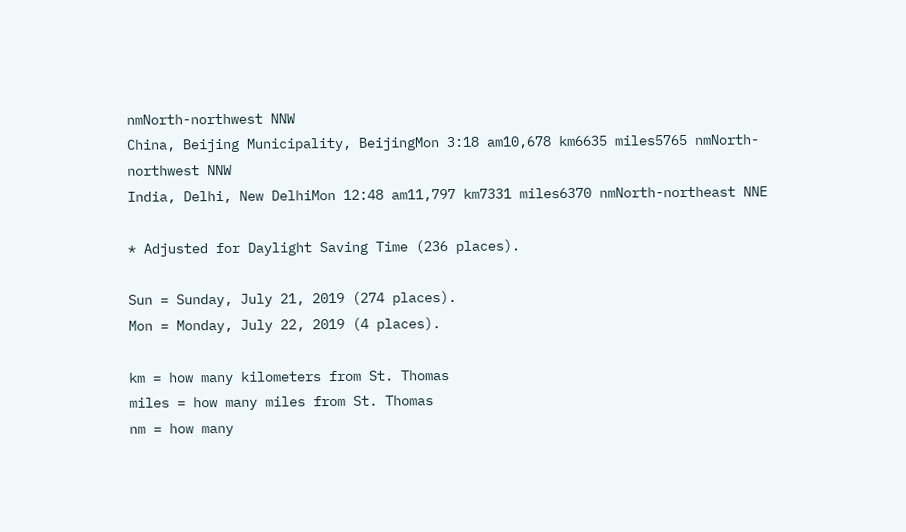nmNorth-northwest NNW
China, Beijing Municipality, BeijingMon 3:18 am10,678 km6635 miles5765 nmNorth-northwest NNW
India, Delhi, New DelhiMon 12:48 am11,797 km7331 miles6370 nmNorth-northeast NNE

* Adjusted for Daylight Saving Time (236 places).

Sun = Sunday, July 21, 2019 (274 places).
Mon = Monday, July 22, 2019 (4 places).

km = how many kilometers from St. Thomas
miles = how many miles from St. Thomas
nm = how many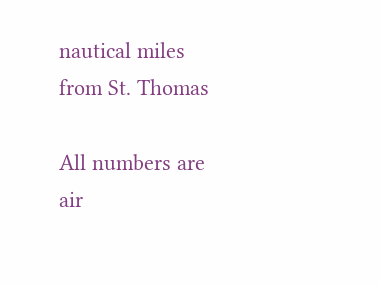nautical miles from St. Thomas

All numbers are air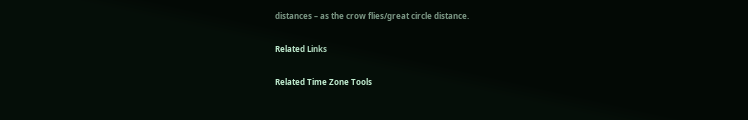distances – as the crow flies/great circle distance.

Related Links

Related Time Zone Tools